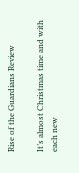Rise of the Guardians Review

It’s almost Christmas time and with each new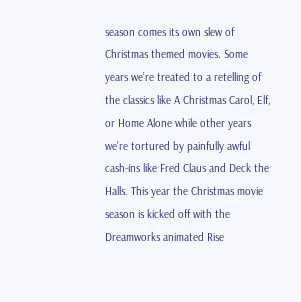season comes its own slew of Christmas themed movies. Some years we’re treated to a retelling of the classics like A Christmas Carol, Elf, or Home Alone while other years we’re tortured by painfully awful cash-ins like Fred Claus and Deck the Halls. This year the Christmas movie season is kicked off with the Dreamworks animated Rise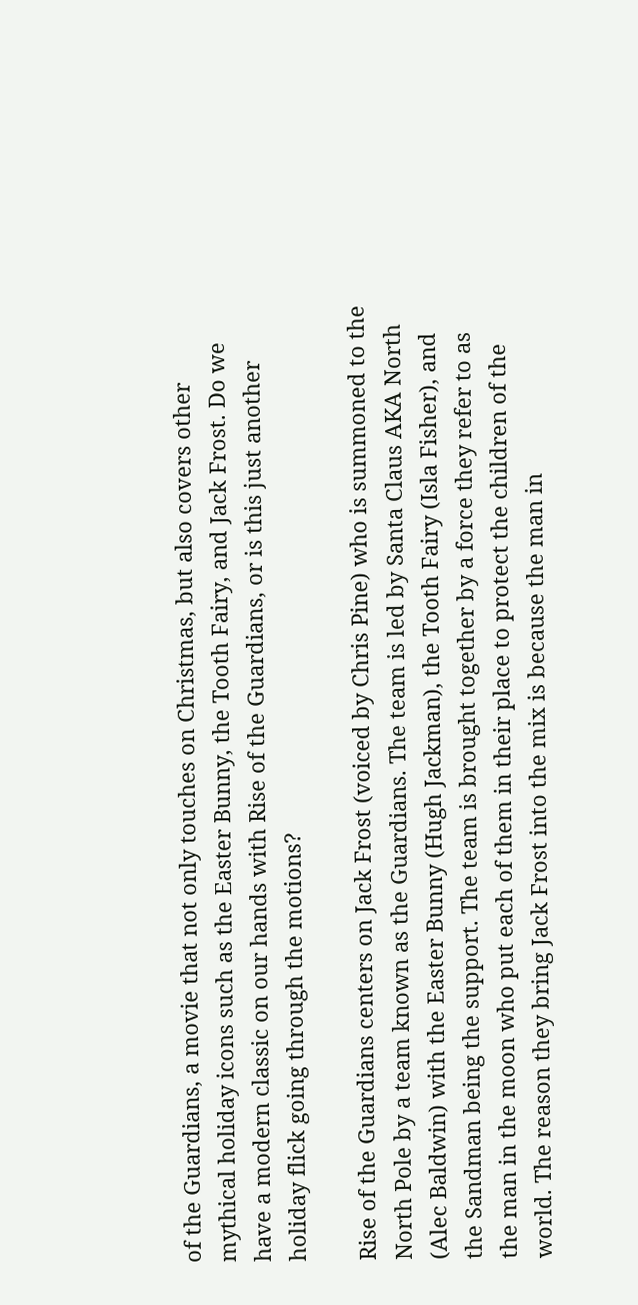of the Guardians, a movie that not only touches on Christmas, but also covers other mythical holiday icons such as the Easter Bunny, the Tooth Fairy, and Jack Frost. Do we have a modern classic on our hands with Rise of the Guardians, or is this just another holiday flick going through the motions?

Rise of the Guardians centers on Jack Frost (voiced by Chris Pine) who is summoned to the North Pole by a team known as the Guardians. The team is led by Santa Claus AKA North (Alec Baldwin) with the Easter Bunny (Hugh Jackman), the Tooth Fairy (Isla Fisher), and the Sandman being the support. The team is brought together by a force they refer to as the man in the moon who put each of them in their place to protect the children of the world. The reason they bring Jack Frost into the mix is because the man in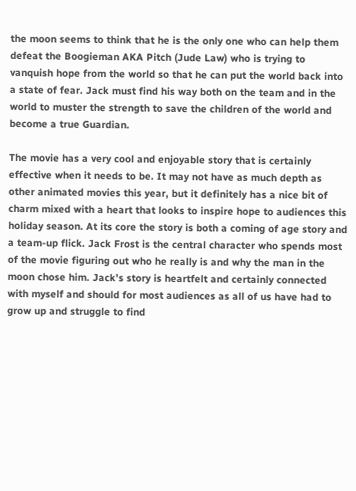the moon seems to think that he is the only one who can help them defeat the Boogieman AKA Pitch (Jude Law) who is trying to vanquish hope from the world so that he can put the world back into a state of fear. Jack must find his way both on the team and in the world to muster the strength to save the children of the world and become a true Guardian.

The movie has a very cool and enjoyable story that is certainly effective when it needs to be. It may not have as much depth as other animated movies this year, but it definitely has a nice bit of charm mixed with a heart that looks to inspire hope to audiences this holiday season. At its core the story is both a coming of age story and a team-up flick. Jack Frost is the central character who spends most of the movie figuring out who he really is and why the man in the moon chose him. Jack’s story is heartfelt and certainly connected with myself and should for most audiences as all of us have had to grow up and struggle to find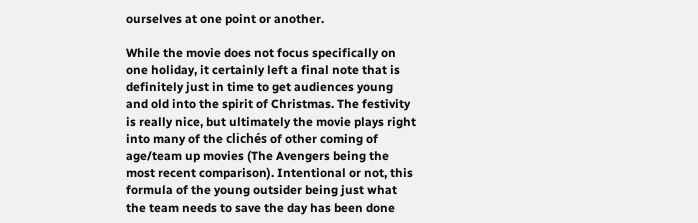ourselves at one point or another.

While the movie does not focus specifically on one holiday, it certainly left a final note that is definitely just in time to get audiences young and old into the spirit of Christmas. The festivity is really nice, but ultimately the movie plays right into many of the clichés of other coming of age/team up movies (The Avengers being the most recent comparison). Intentional or not, this formula of the young outsider being just what the team needs to save the day has been done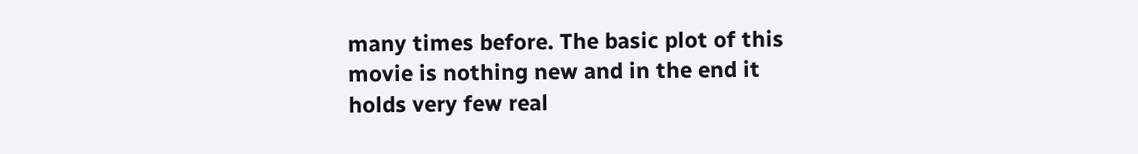many times before. The basic plot of this movie is nothing new and in the end it holds very few real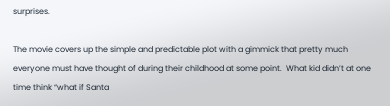surprises.

The movie covers up the simple and predictable plot with a gimmick that pretty much everyone must have thought of during their childhood at some point.  What kid didn’t at one time think “what if Santa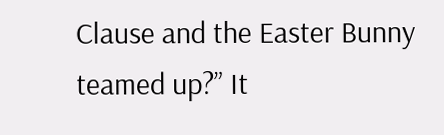Clause and the Easter Bunny teamed up?” It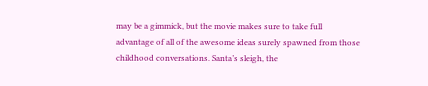may be a gimmick, but the movie makes sure to take full advantage of all of the awesome ideas surely spawned from those childhood conversations. Santa’s sleigh, the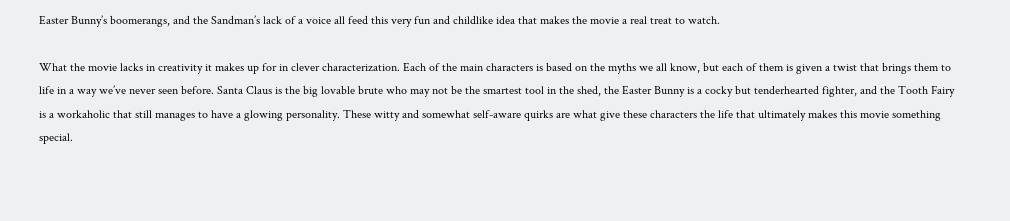Easter Bunny’s boomerangs, and the Sandman’s lack of a voice all feed this very fun and childlike idea that makes the movie a real treat to watch.

What the movie lacks in creativity it makes up for in clever characterization. Each of the main characters is based on the myths we all know, but each of them is given a twist that brings them to life in a way we’ve never seen before. Santa Claus is the big lovable brute who may not be the smartest tool in the shed, the Easter Bunny is a cocky but tenderhearted fighter, and the Tooth Fairy is a workaholic that still manages to have a glowing personality. These witty and somewhat self-aware quirks are what give these characters the life that ultimately makes this movie something special.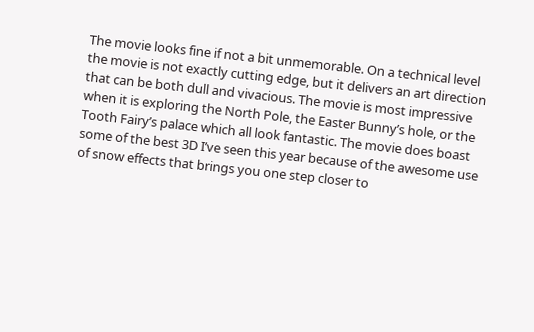The movie looks fine if not a bit unmemorable. On a technical level the movie is not exactly cutting edge, but it delivers an art direction that can be both dull and vivacious. The movie is most impressive when it is exploring the North Pole, the Easter Bunny’s hole, or the Tooth Fairy’s palace which all look fantastic. The movie does boast some of the best 3D I’ve seen this year because of the awesome use of snow effects that brings you one step closer to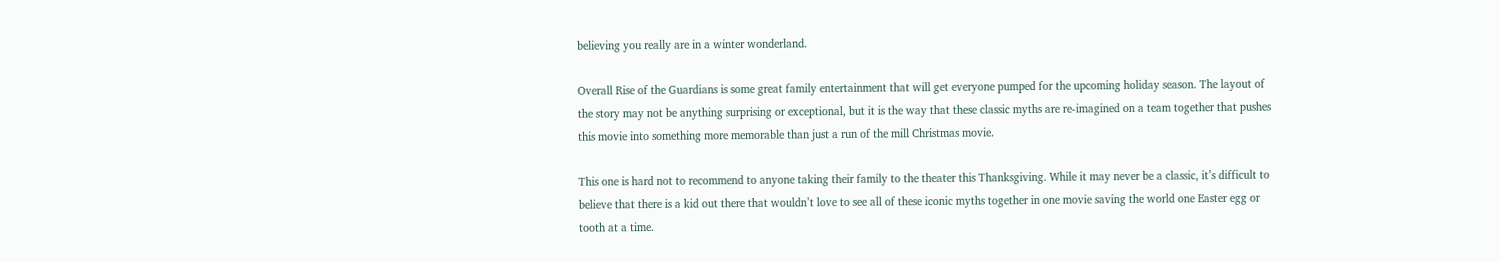believing you really are in a winter wonderland.

Overall Rise of the Guardians is some great family entertainment that will get everyone pumped for the upcoming holiday season. The layout of the story may not be anything surprising or exceptional, but it is the way that these classic myths are re-imagined on a team together that pushes this movie into something more memorable than just a run of the mill Christmas movie.

This one is hard not to recommend to anyone taking their family to the theater this Thanksgiving. While it may never be a classic, it’s difficult to believe that there is a kid out there that wouldn’t love to see all of these iconic myths together in one movie saving the world one Easter egg or tooth at a time.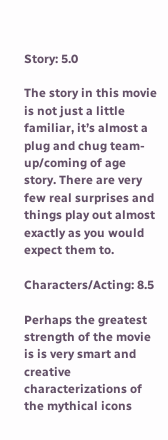Story: 5.0

The story in this movie is not just a little familiar, it’s almost a plug and chug team-up/coming of age story. There are very few real surprises and things play out almost exactly as you would expect them to.

Characters/Acting: 8.5

Perhaps the greatest strength of the movie is is very smart and creative characterizations of the mythical icons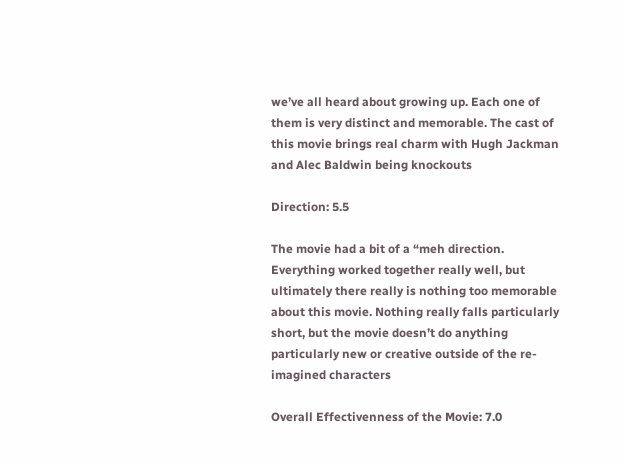we’ve all heard about growing up. Each one of them is very distinct and memorable. The cast of this movie brings real charm with Hugh Jackman and Alec Baldwin being knockouts

Direction: 5.5

The movie had a bit of a “meh direction. Everything worked together really well, but ultimately there really is nothing too memorable about this movie. Nothing really falls particularly short, but the movie doesn’t do anything particularly new or creative outside of the re-imagined characters

Overall Effectivenness of the Movie: 7.0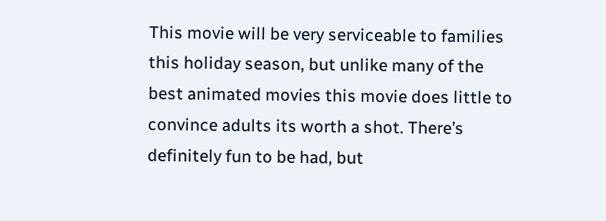This movie will be very serviceable to families this holiday season, but unlike many of the best animated movies this movie does little to convince adults its worth a shot. There’s definitely fun to be had, but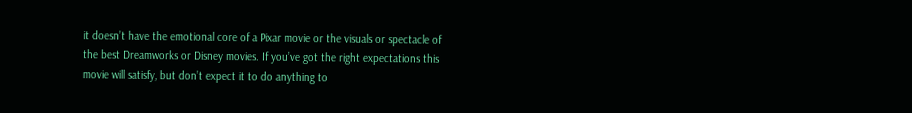it doesn’t have the emotional core of a Pixar movie or the visuals or spectacle of the best Dreamworks or Disney movies. If you’ve got the right expectations this movie will satisfy, but don’t expect it to do anything to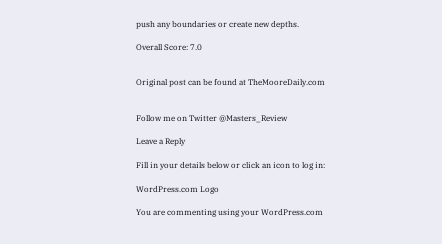push any boundaries or create new depths.

Overall Score: 7.0


Original post can be found at TheMooreDaily.com


Follow me on Twitter @Masters_Review

Leave a Reply

Fill in your details below or click an icon to log in:

WordPress.com Logo

You are commenting using your WordPress.com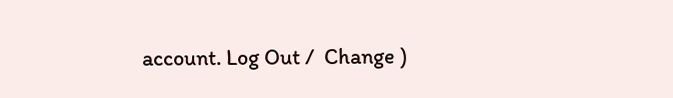account. Log Out /  Change )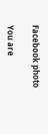Facebook photo

You are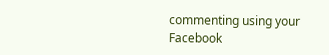commenting using your Facebook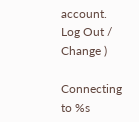account. Log Out /  Change )

Connecting to %s